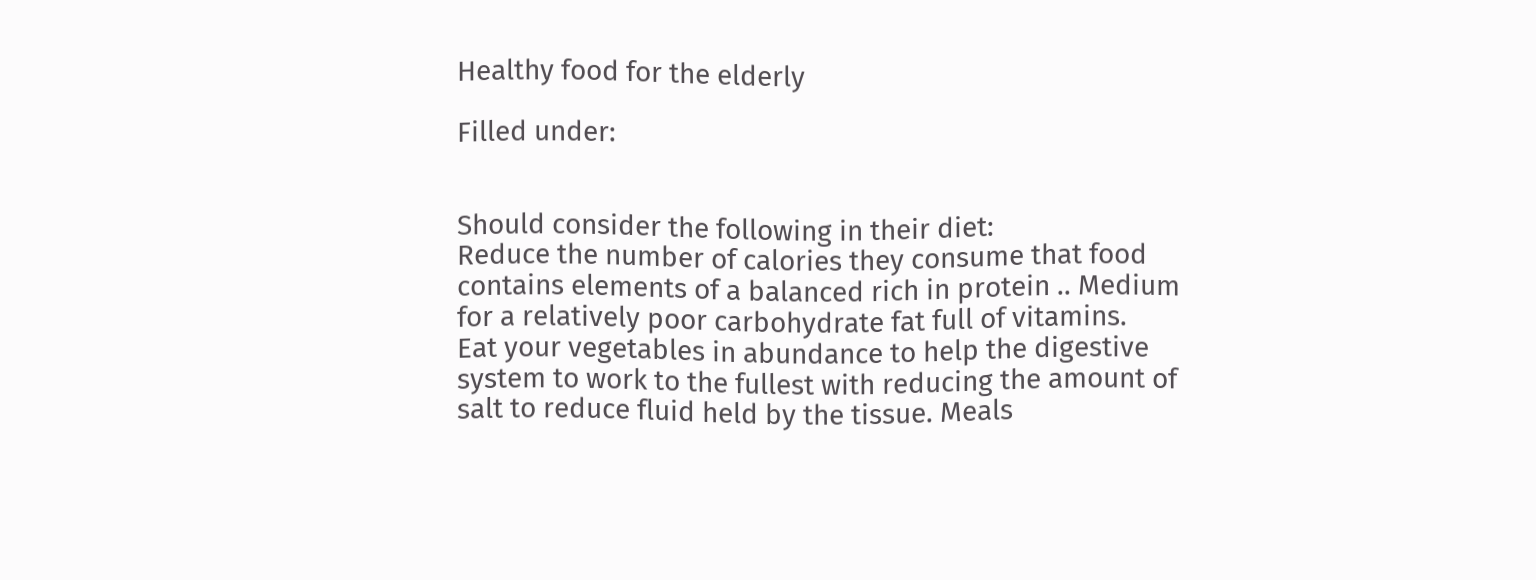Healthy food for the elderly

Filled under:


Should consider the following in their diet:
Reduce the number of calories they consume that food contains elements of a balanced rich in protein .. Medium for a relatively poor carbohydrate fat full of vitamins.
Eat your vegetables in abundance to help the digestive system to work to the fullest with reducing the amount of salt to reduce fluid held by the tissue. Meals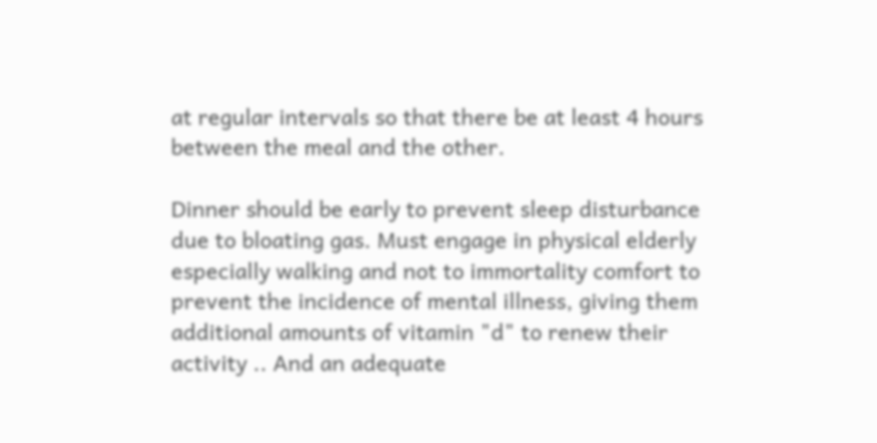at regular intervals so that there be at least 4 hours between the meal and the other.

Dinner should be early to prevent sleep disturbance due to bloating gas. Must engage in physical elderly especially walking and not to immortality comfort to prevent the incidence of mental illness, giving them additional amounts of vitamin "d" to renew their activity .. And an adequate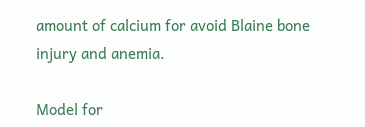amount of calcium for avoid Blaine bone injury and anemia.

Model for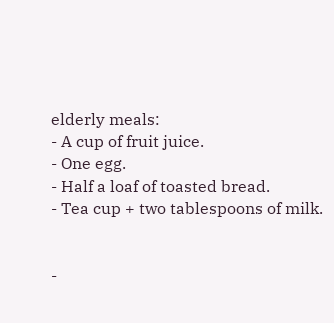elderly meals:
- A cup of fruit juice.
- One egg.
- Half a loaf of toasted bread.
- Tea cup + two tablespoons of milk.


-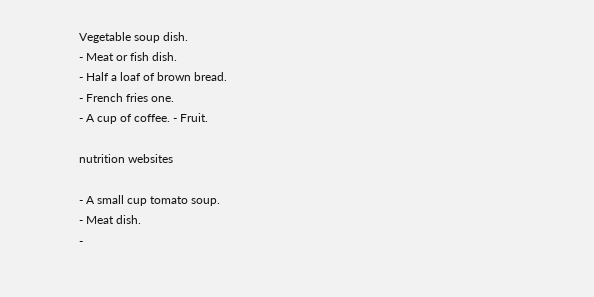Vegetable soup dish.
- Meat or fish dish.
- Half a loaf of brown bread.
- French fries one.
- A cup of coffee. - Fruit.

nutrition websites

- A small cup tomato soup.
- Meat dish.
-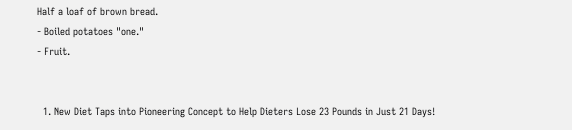Half a loaf of brown bread.
- Boiled potatoes "one."
- Fruit.


  1. New Diet Taps into Pioneering Concept to Help Dieters Lose 23 Pounds in Just 21 Days!